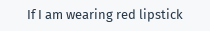If I am wearing red lipstick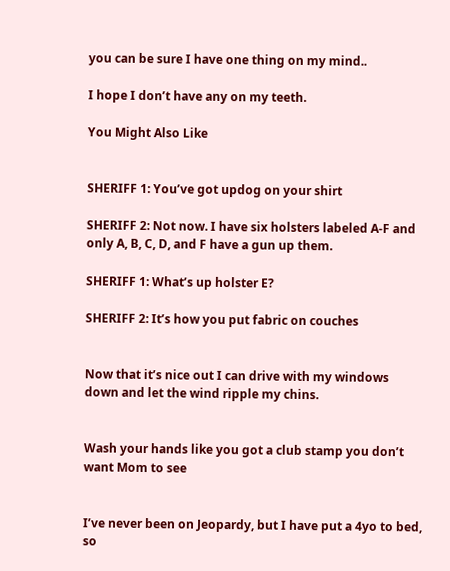you can be sure I have one thing on my mind..

I hope I don’t have any on my teeth.

You Might Also Like


SHERIFF 1: You’ve got updog on your shirt

SHERIFF 2: Not now. I have six holsters labeled A-F and only A, B, C, D, and F have a gun up them.

SHERIFF 1: What’s up holster E?

SHERIFF 2: It’s how you put fabric on couches


Now that it’s nice out I can drive with my windows down and let the wind ripple my chins.


Wash your hands like you got a club stamp you don’t want Mom to see


I’ve never been on Jeopardy, but I have put a 4yo to bed, so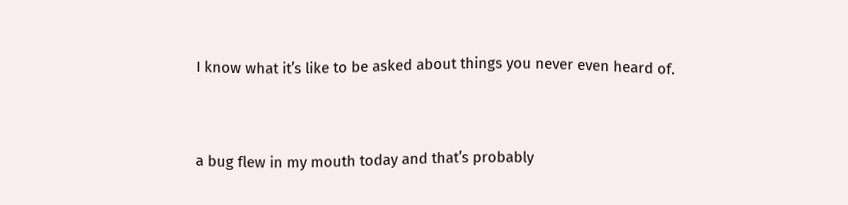I know what it’s like to be asked about things you never even heard of.


a bug flew in my mouth today and that’s probably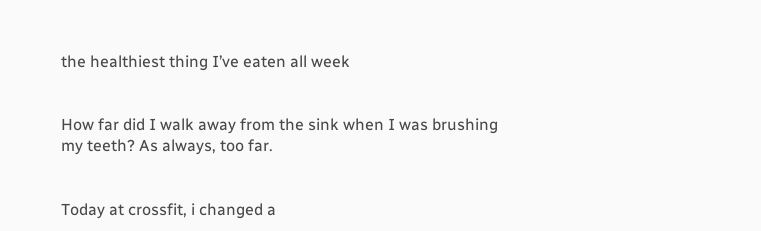the healthiest thing I’ve eaten all week


How far did I walk away from the sink when I was brushing my teeth? As always, too far.


Today at crossfit, i changed a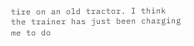tire on an old tractor. I think the trainer has just been charging me to do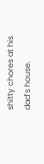shitty chores at his dad’s house.